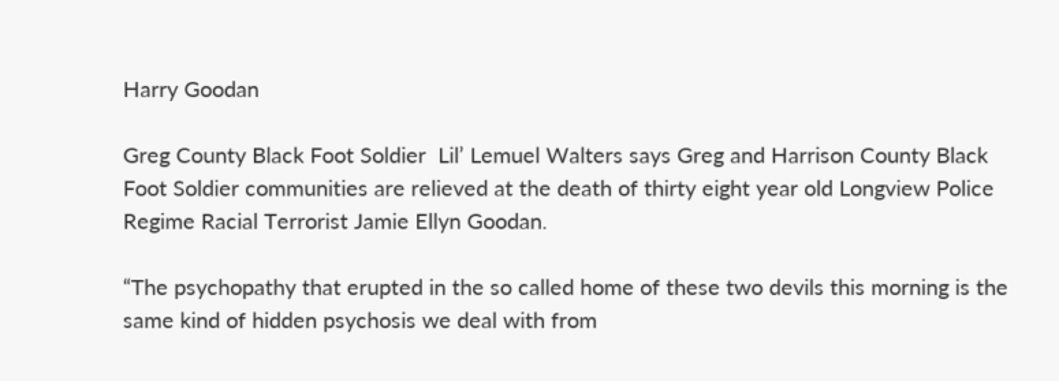Harry Goodan

Greg County Black Foot Soldier  Lil’ Lemuel Walters says Greg and Harrison County Black Foot Soldier communities are relieved at the death of thirty eight year old Longview Police Regime Racial Terrorist Jamie Ellyn Goodan.

“The psychopathy that erupted in the so called home of these two devils this morning is the same kind of hidden psychosis we deal with from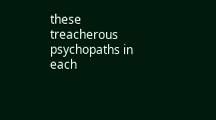these treacherous psychopaths in each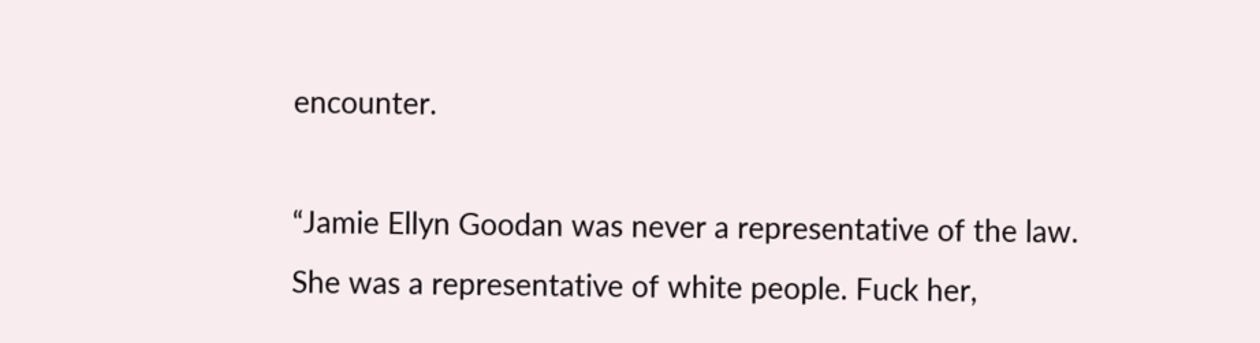encounter.

“Jamie Ellyn Goodan was never a representative of the law. She was a representative of white people. Fuck her,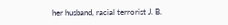her husband, racial terrorist J. B.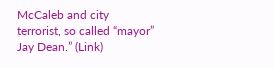McCaleb and city terrorist, so called “mayor” Jay Dean.” (Link)